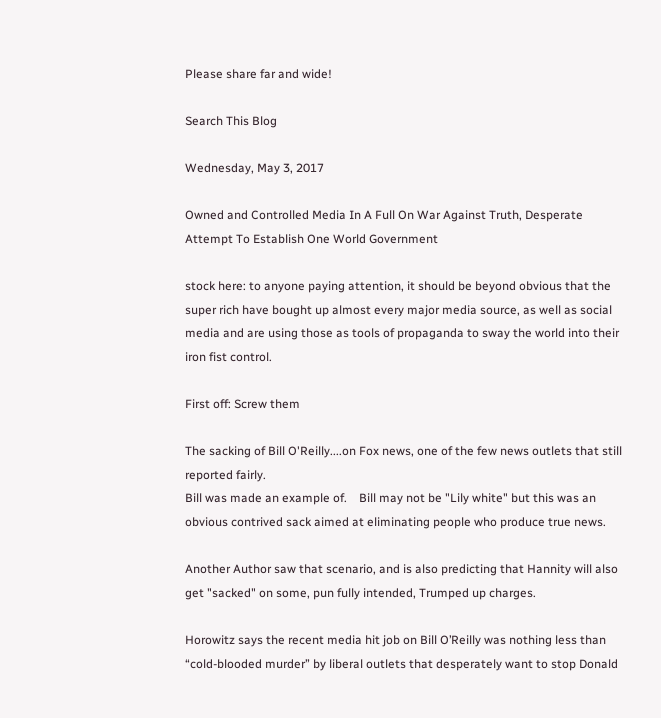Please share far and wide!

Search This Blog

Wednesday, May 3, 2017

Owned and Controlled Media In A Full On War Against Truth, Desperate Attempt To Establish One World Government

stock here: to anyone paying attention, it should be beyond obvious that the super rich have bought up almost every major media source, as well as social media and are using those as tools of propaganda to sway the world into their iron fist control.

First off: Screw them

The sacking of Bill O'Reilly....on Fox news, one of the few news outlets that still reported fairly.
Bill was made an example of.    Bill may not be "Lily white" but this was an obvious contrived sack aimed at eliminating people who produce true news.

Another Author saw that scenario, and is also predicting that Hannity will also get "sacked" on some, pun fully intended, Trumped up charges.

Horowitz says the recent media hit job on Bill O’Reilly was nothing less than “cold-blooded murder” by liberal outlets that desperately want to stop Donald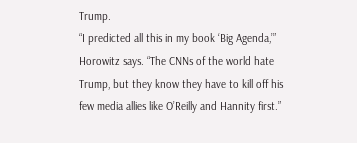Trump.
“I predicted all this in my book ‘Big Agenda,’” Horowitz says. “The CNNs of the world hate Trump, but they know they have to kill off his few media allies like O’Reilly and Hannity first.”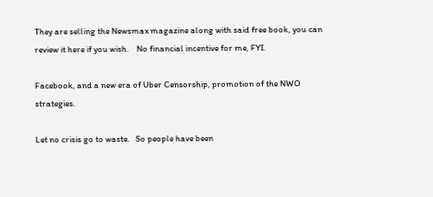They are selling the Newsmax magazine along with said free book, you can review it here if you wish.    No financial incentive for me, FYI.

Facebook, and a new era of Uber Censorship, promotion of the NWO strategies.

Let no crisis go to waste.   So people have been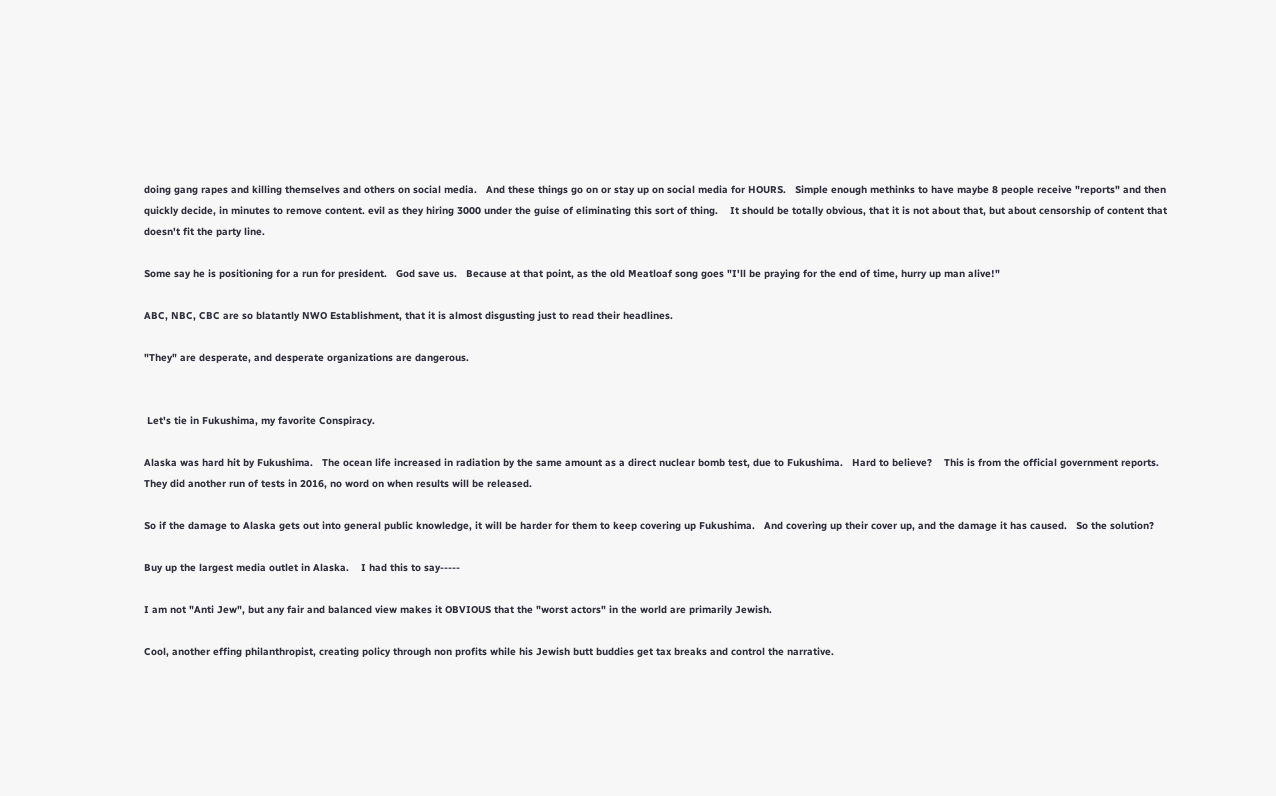doing gang rapes and killing themselves and others on social media.   And these things go on or stay up on social media for HOURS.   Simple enough methinks to have maybe 8 people receive "reports" and then quickly decide, in minutes to remove content. evil as they hiring 3000 under the guise of eliminating this sort of thing.    It should be totally obvious, that it is not about that, but about censorship of content that doesn't fit the party line.

Some say he is positioning for a run for president.   God save us.   Because at that point, as the old Meatloaf song goes "I'll be praying for the end of time, hurry up man alive!"

ABC, NBC, CBC are so blatantly NWO Establishment, that it is almost disgusting just to read their headlines.

"They" are desperate, and desperate organizations are dangerous.


 Let's tie in Fukushima, my favorite Conspiracy.

Alaska was hard hit by Fukushima.   The ocean life increased in radiation by the same amount as a direct nuclear bomb test, due to Fukushima.   Hard to believe?    This is from the official government reports.    They did another run of tests in 2016, no word on when results will be released.

So if the damage to Alaska gets out into general public knowledge, it will be harder for them to keep covering up Fukushima.   And covering up their cover up, and the damage it has caused.   So the solution?

Buy up the largest media outlet in Alaska.    I had this to say-----

I am not "Anti Jew", but any fair and balanced view makes it OBVIOUS that the "worst actors" in the world are primarily Jewish.

Cool, another effing philanthropist, creating policy through non profits while his Jewish butt buddies get tax breaks and control the narrative.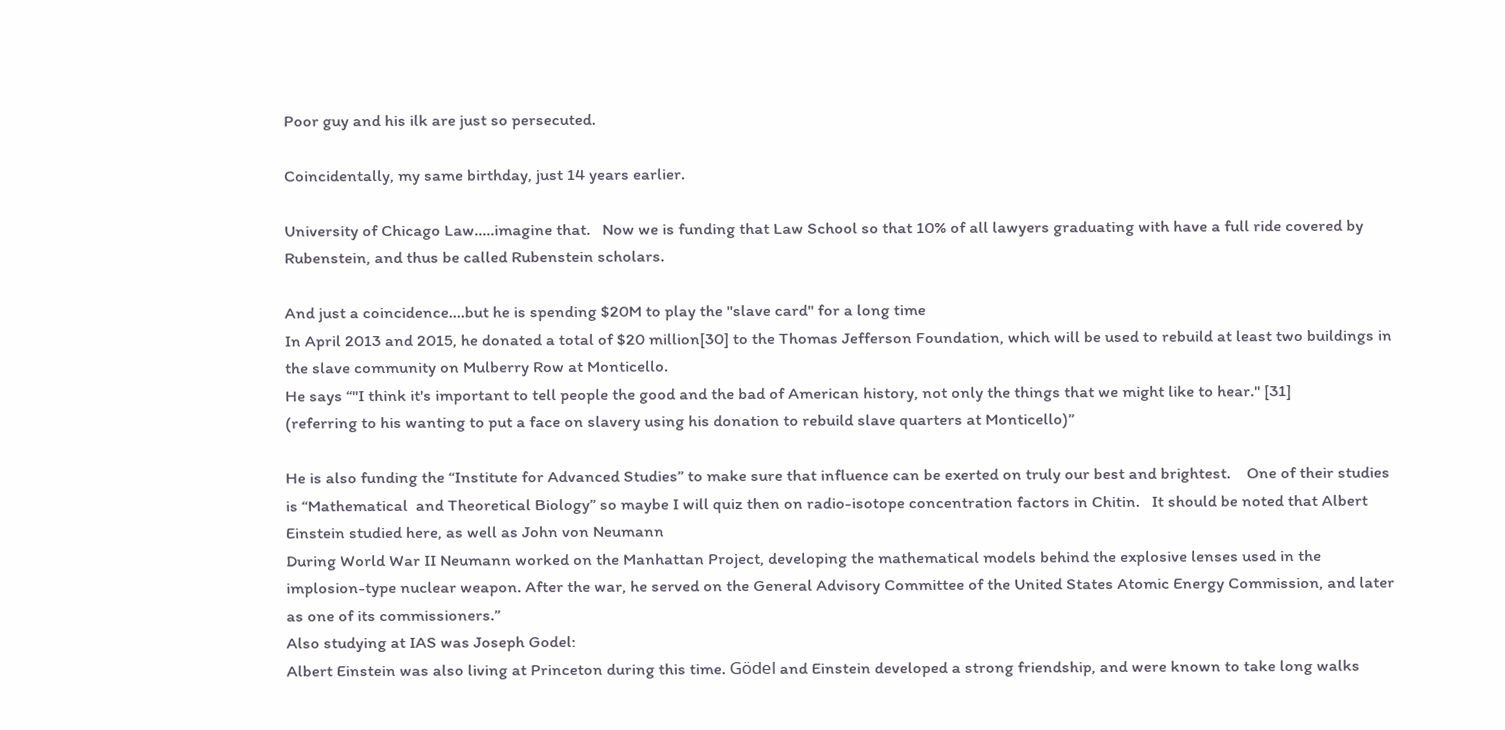Poor guy and his ilk are just so persecuted.

Coincidentally, my same birthday, just 14 years earlier.

University of Chicago Law.....imagine that.   Now we is funding that Law School so that 10% of all lawyers graduating with have a full ride covered by Rubenstein, and thus be called Rubenstein scholars.

And just a coincidence....but he is spending $20M to play the "slave card" for a long time
In April 2013 and 2015, he donated a total of $20 million[30] to the Thomas Jefferson Foundation, which will be used to rebuild at least two buildings in the slave community on Mulberry Row at Monticello.
He says “"I think it's important to tell people the good and the bad of American history, not only the things that we might like to hear." [31]
(referring to his wanting to put a face on slavery using his donation to rebuild slave quarters at Monticello)”

He is also funding the “Institute for Advanced Studies” to make sure that influence can be exerted on truly our best and brightest.    One of their studies is “Mathematical  and Theoretical Biology” so maybe I will quiz then on radio-isotope concentration factors in Chitin.   It should be noted that Albert Einstein studied here, as well as John von Neumann
During World War II Neumann worked on the Manhattan Project, developing the mathematical models behind the explosive lenses used in the implosion-type nuclear weapon. After the war, he served on the General Advisory Committee of the United States Atomic Energy Commission, and later as one of its commissioners.”
Also studying at IAS was Joseph Godel:
Albert Einstein was also living at Princeton during this time. Gödel and Einstein developed a strong friendship, and were known to take long walks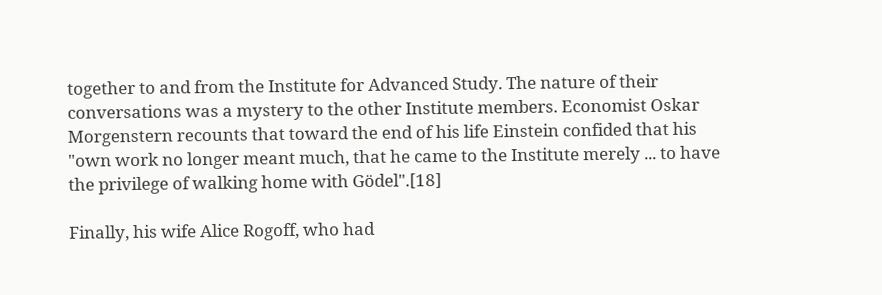together to and from the Institute for Advanced Study. The nature of their conversations was a mystery to the other Institute members. Economist Oskar Morgenstern recounts that toward the end of his life Einstein confided that his "own work no longer meant much, that he came to the Institute merely ... to have the privilege of walking home with Gödel".[18]

Finally, his wife Alice Rogoff, who had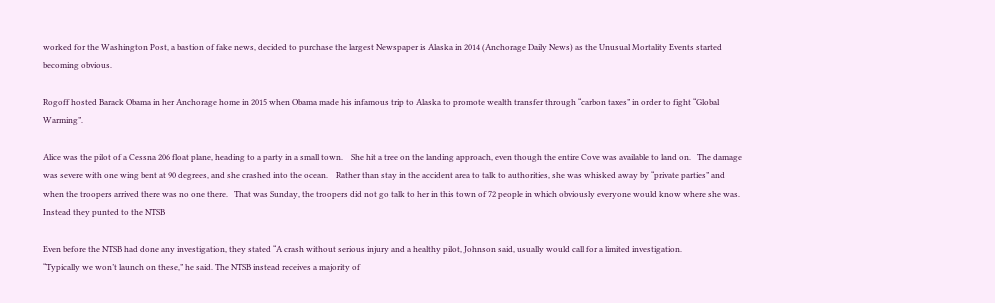worked for the Washington Post, a bastion of fake news, decided to purchase the largest Newspaper is Alaska in 2014 (Anchorage Daily News) as the Unusual Mortality Events started becoming obvious.

Rogoff hosted Barack Obama in her Anchorage home in 2015 when Obama made his infamous trip to Alaska to promote wealth transfer through “carbon taxes” in order to fight “Global Warming”.

Alice was the pilot of a Cessna 206 float plane, heading to a party in a small town.    She hit a tree on the landing approach, even though the entire Cove was available to land on.   The damage was severe with one wing bent at 90 degrees, and she crashed into the ocean.    Rather than stay in the accident area to talk to authorities, she was whisked away by “private parties” and when the troopers arrived there was no one there.   That was Sunday, the troopers did not go talk to her in this town of 72 people in which obviously everyone would know where she was.   Instead they punted to the NTSB

Even before the NTSB had done any investigation, they stated “A crash without serious injury and a healthy pilot, Johnson said, usually would call for a limited investigation.
“Typically we won’t launch on these,” he said. The NTSB instead receives a majority of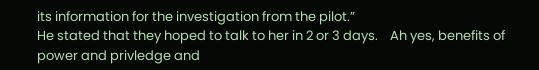its information for the investigation from the pilot.”
He stated that they hoped to talk to her in 2 or 3 days.    Ah yes, benefits of power and privledge and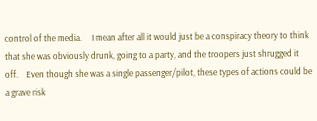control of the media.     I mean after all it would just be a conspiracy theory to think that she was obviously drunk, going to a party, and the troopers just shrugged it off.    Even though she was a single passenger/pilot, these types of actions could be a grave risk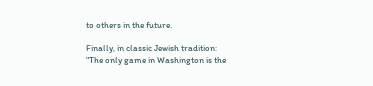to others in the future.

Finally, in classic Jewish tradition:
"The only game in Washington is the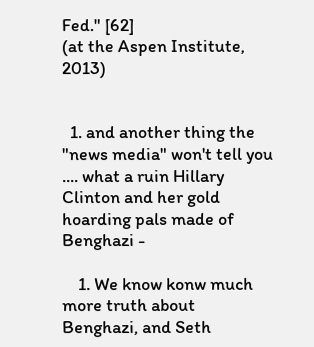Fed." [62]
(at the Aspen Institute, 2013)


  1. and another thing the "news media" won't tell you .... what a ruin Hillary Clinton and her gold hoarding pals made of Benghazi -

    1. We know konw much more truth about Benghazi, and Seth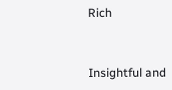Rich


Insightful and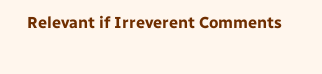Relevant if Irreverent Comments